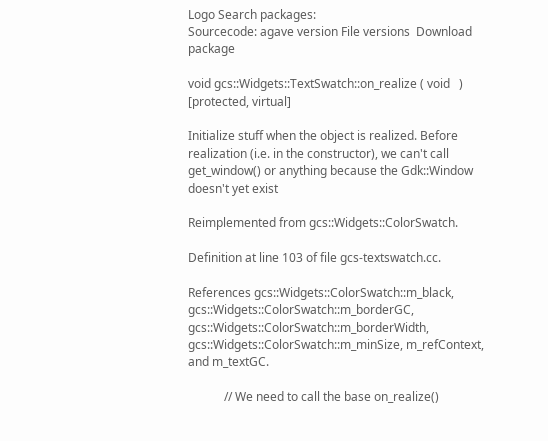Logo Search packages:
Sourcecode: agave version File versions  Download package

void gcs::Widgets::TextSwatch::on_realize ( void   )  [protected, virtual]

Initialize stuff when the object is realized. Before realization (i.e. in the constructor), we can't call get_window() or anything because the Gdk::Window doesn't yet exist

Reimplemented from gcs::Widgets::ColorSwatch.

Definition at line 103 of file gcs-textswatch.cc.

References gcs::Widgets::ColorSwatch::m_black, gcs::Widgets::ColorSwatch::m_borderGC, gcs::Widgets::ColorSwatch::m_borderWidth, gcs::Widgets::ColorSwatch::m_minSize, m_refContext, and m_textGC.

            // We need to call the base on_realize()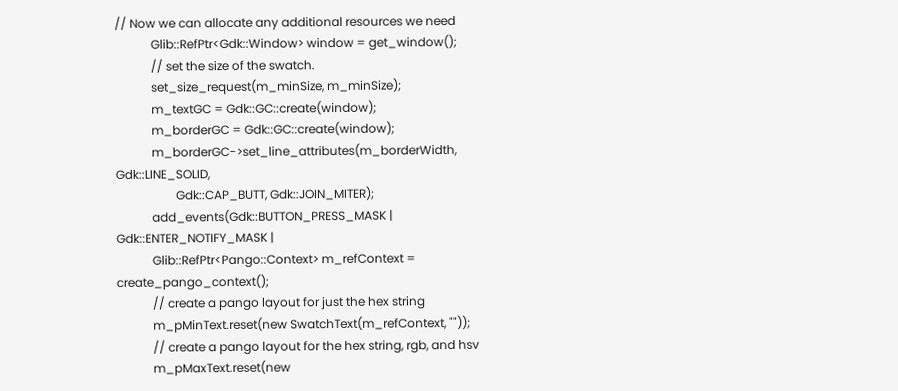// Now we can allocate any additional resources we need
            Glib::RefPtr<Gdk::Window> window = get_window();
            // set the size of the swatch.
            set_size_request(m_minSize, m_minSize);
            m_textGC = Gdk::GC::create(window);
            m_borderGC = Gdk::GC::create(window);
            m_borderGC->set_line_attributes(m_borderWidth, Gdk::LINE_SOLID,
                    Gdk::CAP_BUTT, Gdk::JOIN_MITER);
            add_events(Gdk::BUTTON_PRESS_MASK | Gdk::ENTER_NOTIFY_MASK |
            Glib::RefPtr<Pango::Context> m_refContext = create_pango_context();
            // create a pango layout for just the hex string
            m_pMinText.reset(new SwatchText(m_refContext, ""));
            // create a pango layout for the hex string, rgb, and hsv
            m_pMaxText.reset(new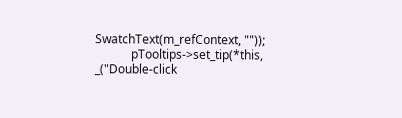SwatchText(m_refContext, ""));
            pTooltips->set_tip(*this, _("Double-click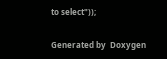to select"));

Generated by  Doxygen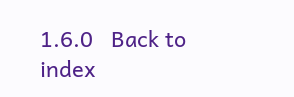1.6.0   Back to index